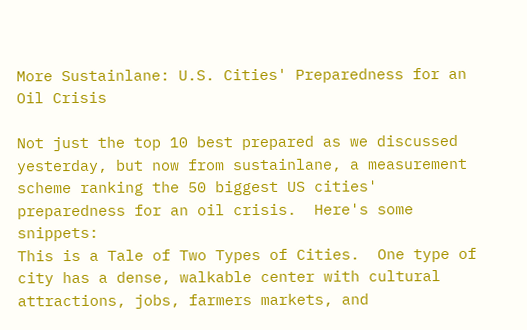More Sustainlane: U.S. Cities' Preparedness for an Oil Crisis

Not just the top 10 best prepared as we discussed yesterday, but now from sustainlane, a measurement scheme ranking the 50 biggest US cities' preparedness for an oil crisis.  Here's some snippets:
This is a Tale of Two Types of Cities.  One type of city has a dense, walkable center with cultural attractions, jobs, farmers markets, and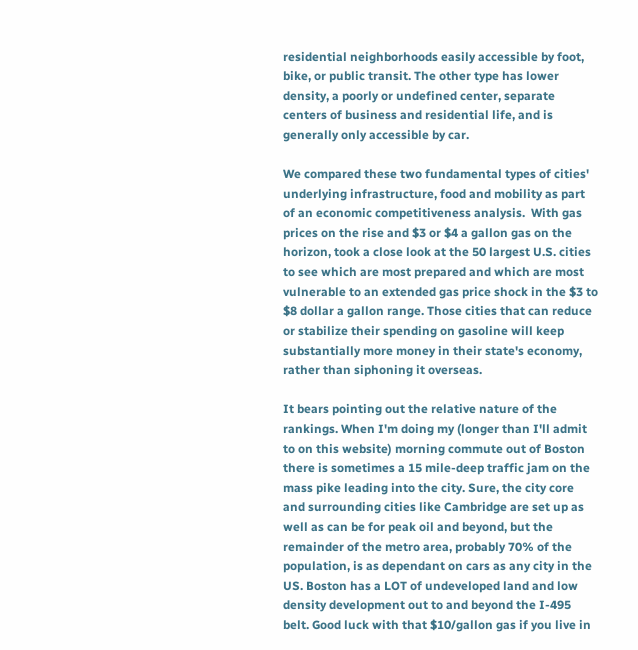residential neighborhoods easily accessible by foot, bike, or public transit. The other type has lower density, a poorly or undefined center, separate centers of business and residential life, and is generally only accessible by car.

We compared these two fundamental types of cities' underlying infrastructure, food and mobility as part of an economic competitiveness analysis.  With gas prices on the rise and $3 or $4 a gallon gas on the horizon, took a close look at the 50 largest U.S. cities to see which are most prepared and which are most vulnerable to an extended gas price shock in the $3 to $8 dollar a gallon range. Those cities that can reduce or stabilize their spending on gasoline will keep substantially more money in their state's economy, rather than siphoning it overseas.

It bears pointing out the relative nature of the rankings. When I'm doing my (longer than I'll admit to on this website) morning commute out of Boston there is sometimes a 15 mile-deep traffic jam on the mass pike leading into the city. Sure, the city core and surrounding cities like Cambridge are set up as well as can be for peak oil and beyond, but the remainder of the metro area, probably 70% of the population, is as dependant on cars as any city in the US. Boston has a LOT of undeveloped land and low density development out to and beyond the I-495 belt. Good luck with that $10/gallon gas if you live in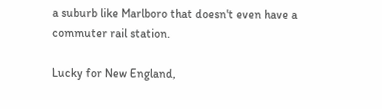a suburb like Marlboro that doesn't even have a commuter rail station.

Lucky for New England,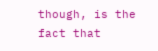though, is the fact that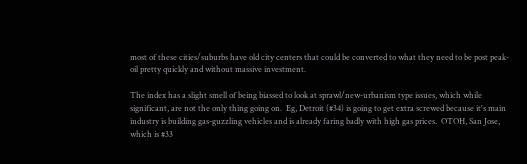most of these cities/suburbs have old city centers that could be converted to what they need to be post peak-oil pretty quickly and without massive investment.

The index has a slight smell of being biassed to look at sprawl/new-urbanism type issues, which while significant, are not the only thing going on.  Eg, Detroit (#34) is going to get extra screwed because it's main industry is building gas-guzzling vehicles and is already faring badly with high gas prices.  OTOH, San Jose, which is #33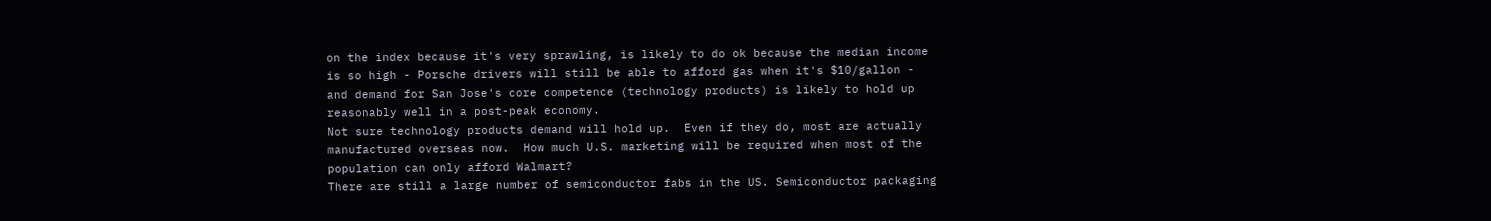on the index because it's very sprawling, is likely to do ok because the median income is so high - Porsche drivers will still be able to afford gas when it's $10/gallon - and demand for San Jose's core competence (technology products) is likely to hold up reasonably well in a post-peak economy.
Not sure technology products demand will hold up.  Even if they do, most are actually manufactured overseas now.  How much U.S. marketing will be required when most of the population can only afford Walmart?
There are still a large number of semiconductor fabs in the US. Semiconductor packaging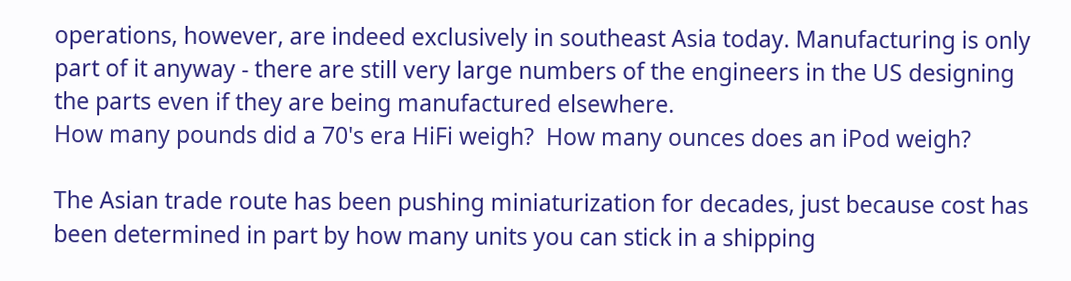operations, however, are indeed exclusively in southeast Asia today. Manufacturing is only part of it anyway - there are still very large numbers of the engineers in the US designing the parts even if they are being manufactured elsewhere.
How many pounds did a 70's era HiFi weigh?  How many ounces does an iPod weigh?

The Asian trade route has been pushing miniaturization for decades, just because cost has been determined in part by how many units you can stick in a shipping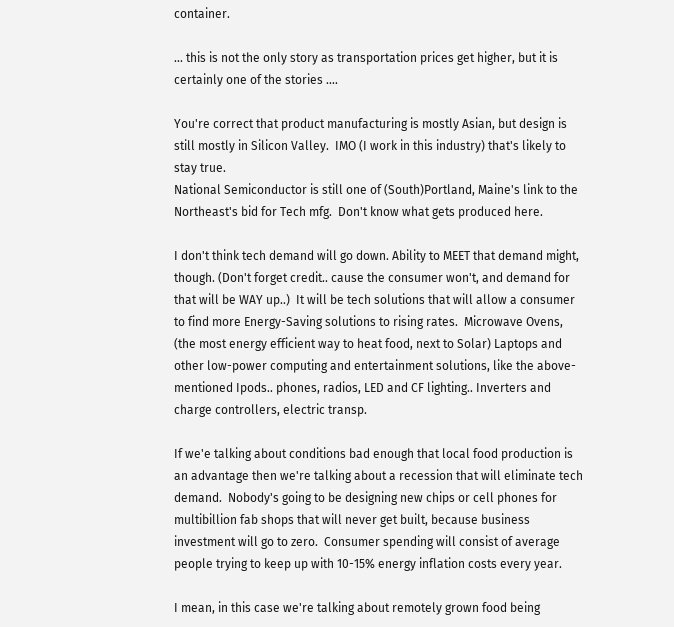container.

... this is not the only story as transportation prices get higher, but it is certainly one of the stories ....

You're correct that product manufacturing is mostly Asian, but design is still mostly in Silicon Valley.  IMO (I work in this industry) that's likely to stay true.
National Semiconductor is still one of (South)Portland, Maine's link to the Northeast's bid for Tech mfg.  Don't know what gets produced here.

I don't think tech demand will go down. Ability to MEET that demand might, though. (Don't forget credit.. cause the consumer won't, and demand for that will be WAY up..)  It will be tech solutions that will allow a consumer to find more Energy-Saving solutions to rising rates.  Microwave Ovens, (the most energy efficient way to heat food, next to Solar) Laptops and other low-power computing and entertainment solutions, like the above-mentioned Ipods.. phones, radios, LED and CF lighting.. Inverters and charge controllers, electric transp.

If we'e talking about conditions bad enough that local food production is an advantage then we're talking about a recession that will eliminate tech demand.  Nobody's going to be designing new chips or cell phones for multibillion fab shops that will never get built, because business investment will go to zero.  Consumer spending will consist of average people trying to keep up with 10-15% energy inflation costs every year.

I mean, in this case we're talking about remotely grown food being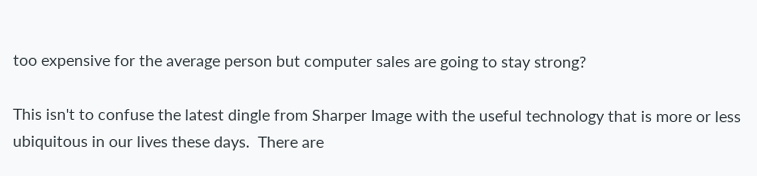too expensive for the average person but computer sales are going to stay strong?

This isn't to confuse the latest dingle from Sharper Image with the useful technology that is more or less ubiquitous in our lives these days.  There are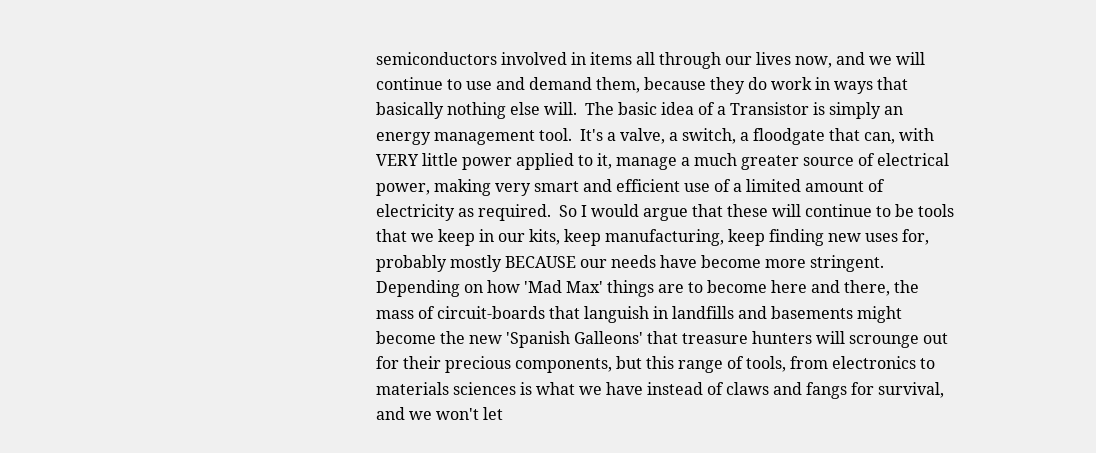semiconductors involved in items all through our lives now, and we will continue to use and demand them, because they do work in ways that basically nothing else will.  The basic idea of a Transistor is simply an energy management tool.  It's a valve, a switch, a floodgate that can, with VERY little power applied to it, manage a much greater source of electrical power, making very smart and efficient use of a limited amount of electricity as required.  So I would argue that these will continue to be tools that we keep in our kits, keep manufacturing, keep finding new uses for, probably mostly BECAUSE our needs have become more stringent.  Depending on how 'Mad Max' things are to become here and there, the mass of circuit-boards that languish in landfills and basements might become the new 'Spanish Galleons' that treasure hunters will scrounge out for their precious components, but this range of tools, from electronics to materials sciences is what we have instead of claws and fangs for survival, and we won't let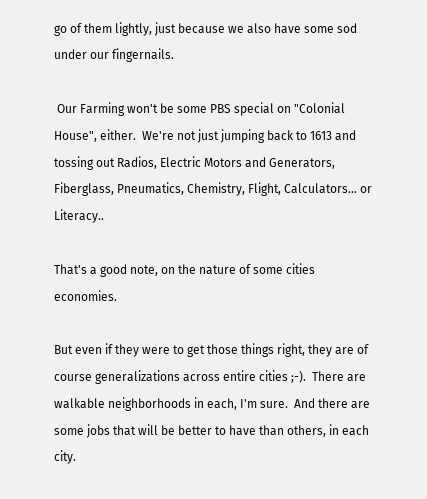go of them lightly, just because we also have some sod under our fingernails.

 Our Farming won't be some PBS special on "Colonial House", either.  We're not just jumping back to 1613 and tossing out Radios, Electric Motors and Generators, Fiberglass, Pneumatics, Chemistry, Flight, Calculators... or Literacy..

That's a good note, on the nature of some cities economies.

But even if they were to get those things right, they are of course generalizations across entire cities ;-).  There are walkable neighborhoods in each, I'm sure.  And there are some jobs that will be better to have than others, in each city.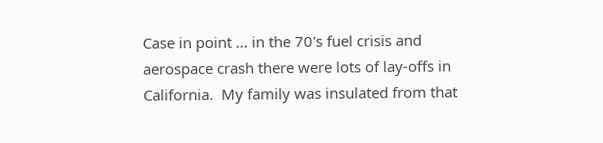Case in point ... in the 70's fuel crisis and aerospace crash there were lots of lay-offs in California.  My family was insulated from that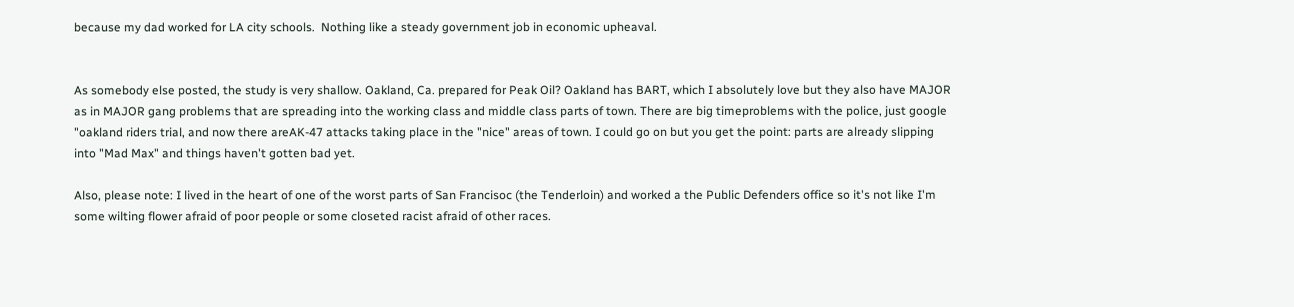because my dad worked for LA city schools.  Nothing like a steady government job in economic upheaval.


As somebody else posted, the study is very shallow. Oakland, Ca. prepared for Peak Oil? Oakland has BART, which I absolutely love but they also have MAJOR as in MAJOR gang problems that are spreading into the working class and middle class parts of town. There are big timeproblems with the police, just google "oakland riders trial, and now there areAK-47 attacks taking place in the "nice" areas of town. I could go on but you get the point: parts are already slipping into "Mad Max" and things haven't gotten bad yet.

Also, please note: I lived in the heart of one of the worst parts of San Francisoc (the Tenderloin) and worked a the Public Defenders office so it's not like I'm some wilting flower afraid of poor people or some closeted racist afraid of other races.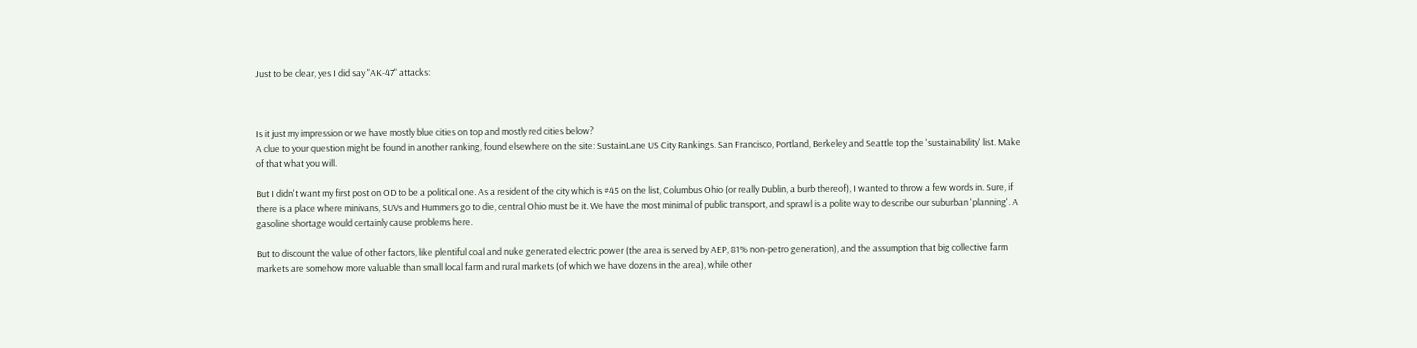Just to be clear, yes I did say "AK-47" attacks:



Is it just my impression or we have mostly blue cities on top and mostly red cities below?
A clue to your question might be found in another ranking, found elsewhere on the site: SustainLane US City Rankings. San Francisco, Portland, Berkeley and Seattle top the 'sustainability' list. Make of that what you will.

But I didn't want my first post on OD to be a political one. As a resident of the city which is #45 on the list, Columbus Ohio (or really Dublin, a burb thereof), I wanted to throw a few words in. Sure, if there is a place where minivans, SUVs and Hummers go to die, central Ohio must be it. We have the most minimal of public transport, and sprawl is a polite way to describe our suburban 'planning'. A gasoline shortage would certainly cause problems here.

But to discount the value of other factors, like plentiful coal and nuke generated electric power (the area is served by AEP, 81% non-petro generation), and the assumption that big collective farm markets are somehow more valuable than small local farm and rural markets (of which we have dozens in the area), while other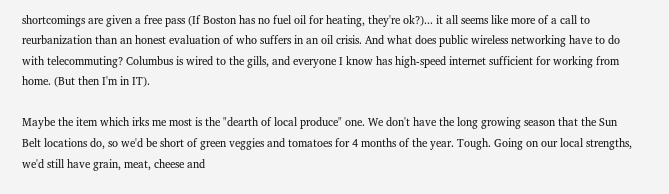shortcomings are given a free pass (If Boston has no fuel oil for heating, they're ok?)... it all seems like more of a call to reurbanization than an honest evaluation of who suffers in an oil crisis. And what does public wireless networking have to do with telecommuting? Columbus is wired to the gills, and everyone I know has high-speed internet sufficient for working from home. (But then I'm in IT).

Maybe the item which irks me most is the "dearth of local produce" one. We don't have the long growing season that the Sun Belt locations do, so we'd be short of green veggies and tomatoes for 4 months of the year. Tough. Going on our local strengths, we'd still have grain, meat, cheese and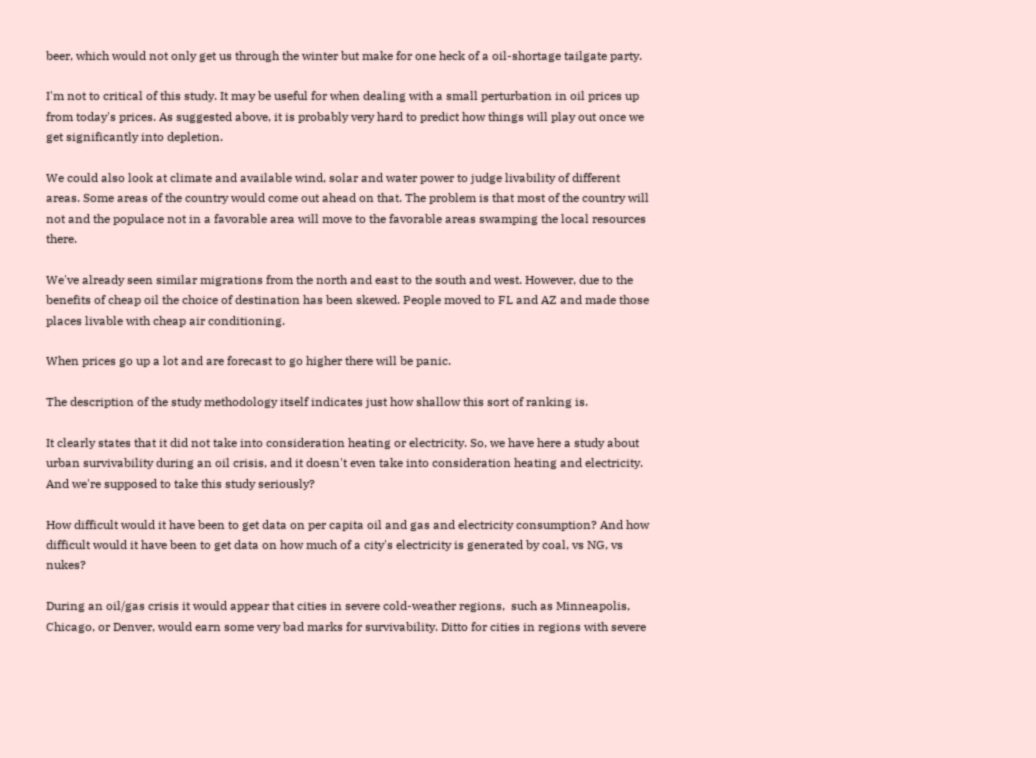beer, which would not only get us through the winter but make for one heck of a oil-shortage tailgate party.

I'm not to critical of this study. It may be useful for when dealing with a small perturbation in oil prices up from today's prices. As suggested above, it is probably very hard to predict how things will play out once we get significantly into depletion.

We could also look at climate and available wind, solar and water power to judge livability of different areas. Some areas of the country would come out ahead on that. The problem is that most of the country will not and the populace not in a favorable area will move to the favorable areas swamping the local resources there.

We've already seen similar migrations from the north and east to the south and west. However, due to the benefits of cheap oil the choice of destination has been skewed. People moved to FL and AZ and made those places livable with cheap air conditioning.

When prices go up a lot and are forecast to go higher there will be panic.

The description of the study methodology itself indicates just how shallow this sort of ranking is.

It clearly states that it did not take into consideration heating or electricity. So, we have here a study about urban survivability during an oil crisis, and it doesn't even take into consideration heating and electricity.  And we're supposed to take this study seriously?

How difficult would it have been to get data on per capita oil and gas and electricity consumption? And how difficult would it have been to get data on how much of a city's electricity is generated by coal, vs NG, vs nukes?

During an oil/gas crisis it would appear that cities in severe cold-weather regions,  such as Minneapolis, Chicago, or Denver, would earn some very bad marks for survivability. Ditto for cities in regions with severe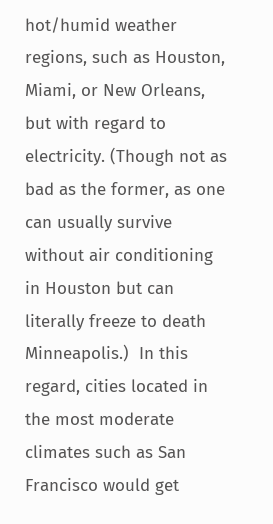hot/humid weather regions, such as Houston, Miami, or New Orleans, but with regard to electricity. (Though not as bad as the former, as one can usually survive without air conditioning in Houston but can literally freeze to death Minneapolis.)  In this regard, cities located in the most moderate climates such as San Francisco would get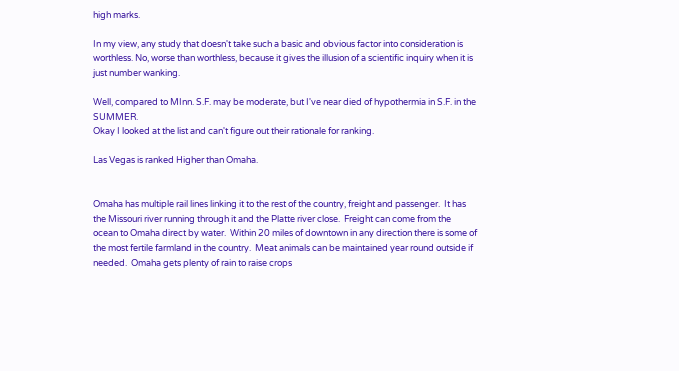high marks.

In my view, any study that doesn't take such a basic and obvious factor into consideration is worthless. No, worse than worthless, because it gives the illusion of a scientific inquiry when it is just number wanking.

Well, compared to MInn. S.F. may be moderate, but I've near died of hypothermia in S.F. in the SUMMER.
Okay I looked at the list and can't figure out their rationale for ranking.

Las Vegas is ranked Higher than Omaha.


Omaha has multiple rail lines linking it to the rest of the country, freight and passenger.  It has the Missouri river running through it and the Platte river close.  Freight can come from the ocean to Omaha direct by water.  Within 20 miles of downtown in any direction there is some of the most fertile farmland in the country.  Meat animals can be maintained year round outside if needed.  Omaha gets plenty of rain to raise crops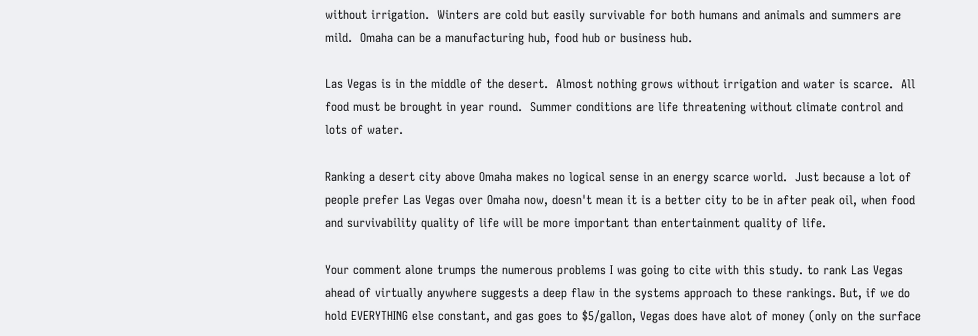without irrigation.  Winters are cold but easily survivable for both humans and animals and summers are mild.  Omaha can be a manufacturing hub, food hub or business hub.

Las Vegas is in the middle of the desert.  Almost nothing grows without irrigation and water is scarce.  All food must be brought in year round.  Summer conditions are life threatening without climate control and lots of water.

Ranking a desert city above Omaha makes no logical sense in an energy scarce world.  Just because a lot of people prefer Las Vegas over Omaha now, doesn't mean it is a better city to be in after peak oil, when food and survivability quality of life will be more important than entertainment quality of life.

Your comment alone trumps the numerous problems I was going to cite with this study. to rank Las Vegas ahead of virtually anywhere suggests a deep flaw in the systems approach to these rankings. But, if we do hold EVERYTHING else constant, and gas goes to $5/gallon, Vegas does have alot of money (only on the surface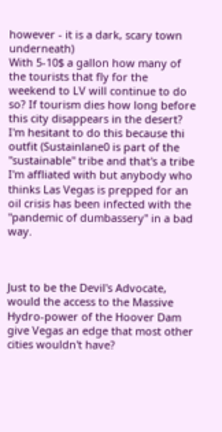however - it is a dark, scary town underneath)
With 5-10$ a gallon how many of the tourists that fly for the weekend to LV will continue to do so? If tourism dies how long before this city disappears in the desert?
I'm hesitant to do this because thi outfit (Sustainlane0 is part of the "sustainable" tribe and that's a tribe I'm affliated with but anybody who thinks Las Vegas is prepped for an oil crisis has been infected with the "pandemic of dumbassery" in a bad way.



Just to be the Devil's Advocate,  would the access to the Massive Hydro-power of the Hoover Dam give Vegas an edge that most other cities wouldn't have?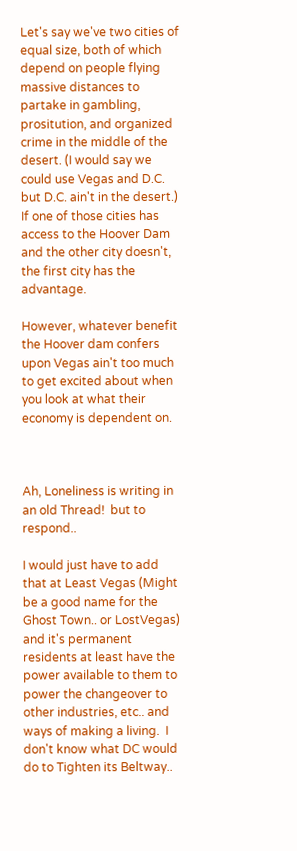Let's say we've two cities of equal size, both of which depend on people flying massive distances to partake in gambling, prositution, and organized crime in the middle of the desert. (I would say we could use Vegas and D.C. but D.C. ain't in the desert.) If one of those cities has access to the Hoover Dam and the other city doesn't, the first city has the advantage.

However, whatever benefit the Hoover dam confers upon Vegas ain't too much to get excited about when you look at what their economy is dependent on.



Ah, Loneliness is writing in an old Thread!  but to respond..

I would just have to add that at Least Vegas (Might be a good name for the Ghost Town.. or LostVegas)  and it's permanent residents at least have the power available to them to power the changeover to other industries, etc.. and ways of making a living.  I don't know what DC would do to Tighten its Beltway..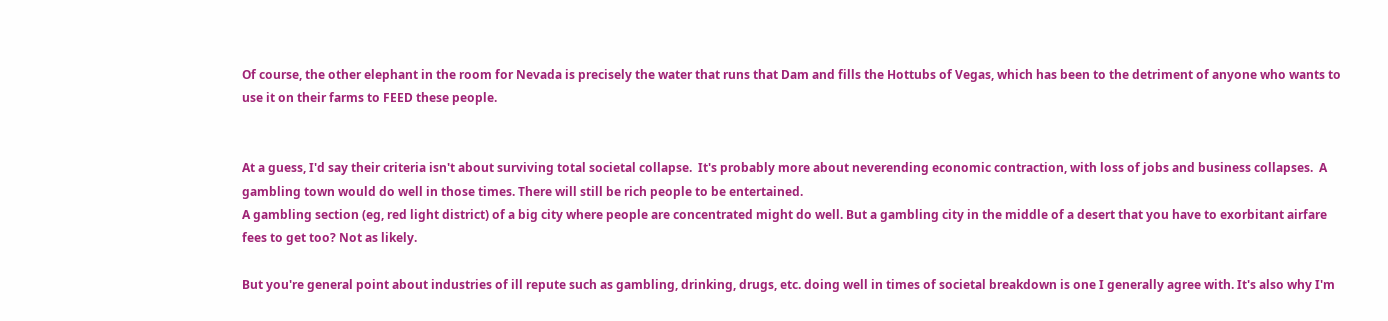Of course, the other elephant in the room for Nevada is precisely the water that runs that Dam and fills the Hottubs of Vegas, which has been to the detriment of anyone who wants to use it on their farms to FEED these people.


At a guess, I'd say their criteria isn't about surviving total societal collapse.  It's probably more about neverending economic contraction, with loss of jobs and business collapses.  A gambling town would do well in those times. There will still be rich people to be entertained.
A gambling section (eg, red light district) of a big city where people are concentrated might do well. But a gambling city in the middle of a desert that you have to exorbitant airfare fees to get too? Not as likely.

But you're general point about industries of ill repute such as gambling, drinking, drugs, etc. doing well in times of societal breakdown is one I generally agree with. It's also why I'm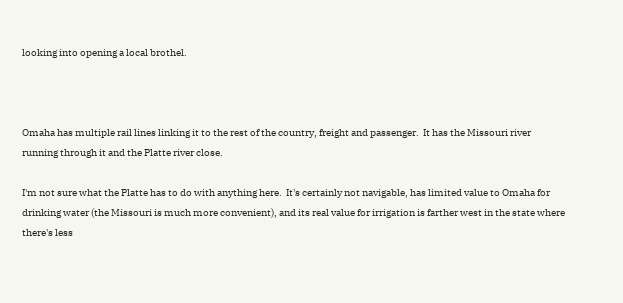looking into opening a local brothel.



Omaha has multiple rail lines linking it to the rest of the country, freight and passenger.  It has the Missouri river running through it and the Platte river close.

I'm not sure what the Platte has to do with anything here.  It's certainly not navigable, has limited value to Omaha for drinking water (the Missouri is much more convenient), and its real value for irrigation is farther west in the state where there's less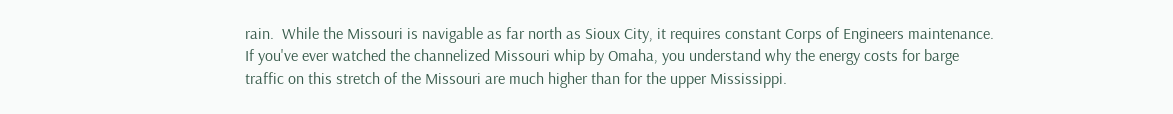rain.  While the Missouri is navigable as far north as Sioux City, it requires constant Corps of Engineers maintenance.  If you've ever watched the channelized Missouri whip by Omaha, you understand why the energy costs for barge traffic on this stretch of the Missouri are much higher than for the upper Mississippi.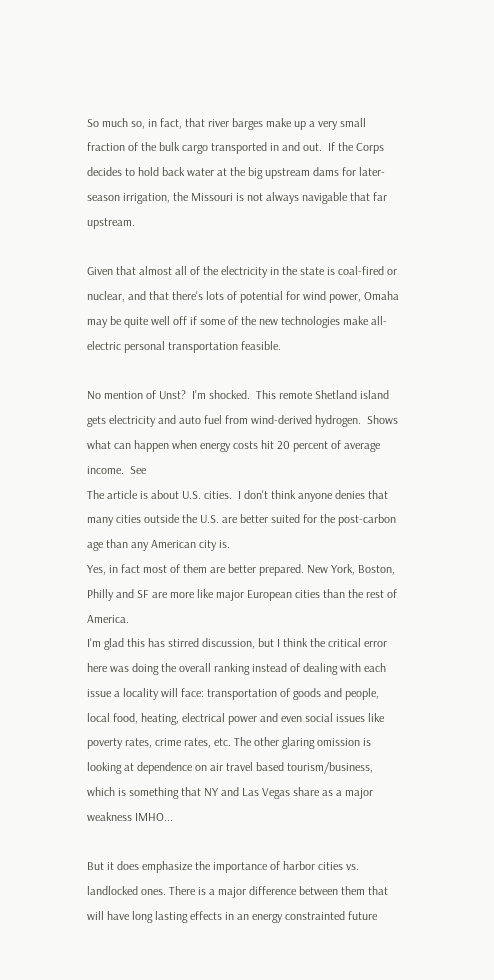So much so, in fact, that river barges make up a very small fraction of the bulk cargo transported in and out.  If the Corps decides to hold back water at the big upstream dams for later-season irrigation, the Missouri is not always navigable that far upstream.

Given that almost all of the electricity in the state is coal-fired or nuclear, and that there's lots of potential for wind power, Omaha may be quite well off if some of the new technologies make all-electric personal transportation feasible.

No mention of Unst?  I'm shocked.  This remote Shetland island gets electricity and auto fuel from wind-derived hydrogen.  Shows what can happen when energy costs hit 20 percent of average income.  See
The article is about U.S. cities.  I don't think anyone denies that many cities outside the U.S. are better suited for the post-carbon age than any American city is.
Yes, in fact most of them are better prepared. New York, Boston, Philly and SF are more like major European cities than the rest of America.
I'm glad this has stirred discussion, but I think the critical error here was doing the overall ranking instead of dealing with each issue a locality will face: transportation of goods and people, local food, heating, electrical power and even social issues like poverty rates, crime rates, etc. The other glaring omission is looking at dependence on air travel based tourism/business, which is something that NY and Las Vegas share as a major weakness IMHO...

But it does emphasize the importance of harbor cities vs. landlocked ones. There is a major difference between them that will have long lasting effects in an energy constrainted future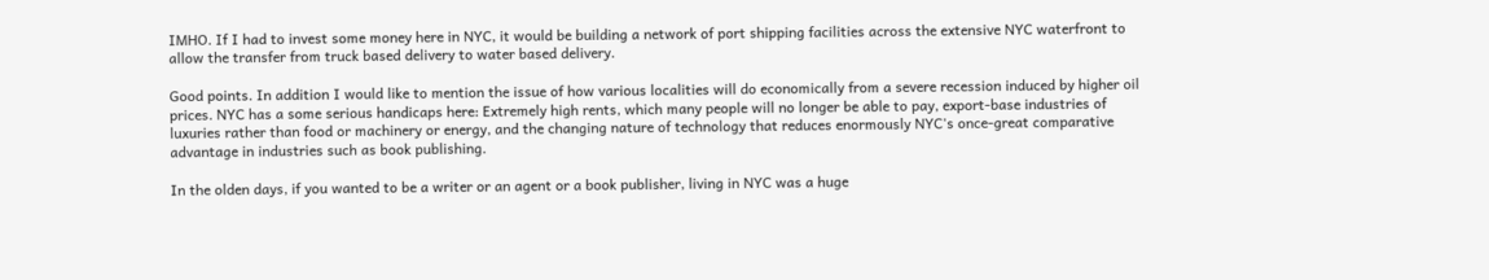IMHO. If I had to invest some money here in NYC, it would be building a network of port shipping facilities across the extensive NYC waterfront to allow the transfer from truck based delivery to water based delivery.

Good points. In addition I would like to mention the issue of how various localities will do economically from a severe recession induced by higher oil prices. NYC has a some serious handicaps here: Extremely high rents, which many people will no longer be able to pay, export-base industries of luxuries rather than food or machinery or energy, and the changing nature of technology that reduces enormously NYC's once-great comparative advantage in industries such as book publishing.

In the olden days, if you wanted to be a writer or an agent or a book publisher, living in NYC was a huge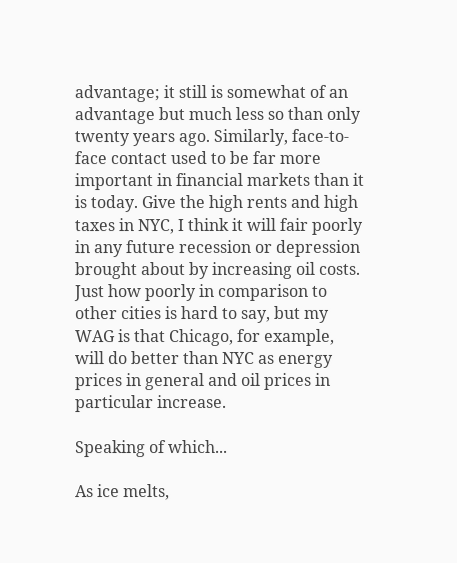advantage; it still is somewhat of an advantage but much less so than only twenty years ago. Similarly, face-to-face contact used to be far more important in financial markets than it is today. Give the high rents and high taxes in NYC, I think it will fair poorly in any future recession or depression brought about by increasing oil costs. Just how poorly in comparison to other cities is hard to say, but my WAG is that Chicago, for example, will do better than NYC as energy prices in general and oil prices in particular increase.

Speaking of which...

As ice melts,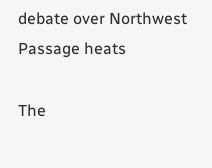debate over Northwest Passage heats

The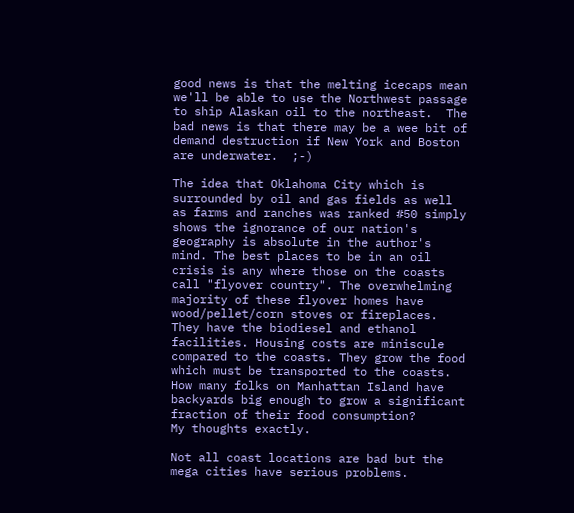good news is that the melting icecaps mean we'll be able to use the Northwest passage to ship Alaskan oil to the northeast.  The bad news is that there may be a wee bit of demand destruction if New York and Boston are underwater.  ;-)

The idea that Oklahoma City which is surrounded by oil and gas fields as well as farms and ranches was ranked #50 simply shows the ignorance of our nation's geography is absolute in the author's mind. The best places to be in an oil crisis is any where those on the coasts call "flyover country". The overwhelming majority of these flyover homes have wood/pellet/corn stoves or fireplaces. They have the biodiesel and ethanol facilities. Housing costs are miniscule compared to the coasts. They grow the food which must be transported to the coasts. How many folks on Manhattan Island have backyards big enough to grow a significant fraction of their food consumption?
My thoughts exactly.

Not all coast locations are bad but the mega cities have serious problems.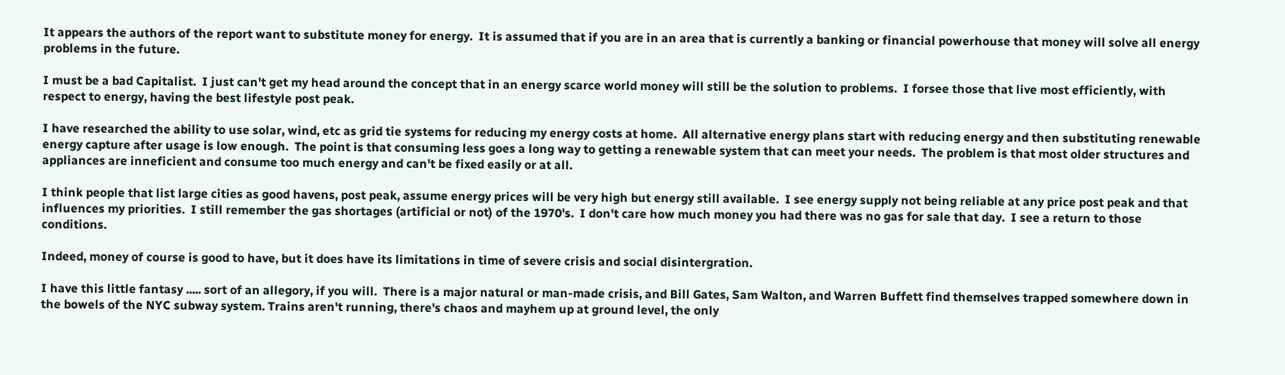It appears the authors of the report want to substitute money for energy.  It is assumed that if you are in an area that is currently a banking or financial powerhouse that money will solve all energy problems in the future.

I must be a bad Capitalist.  I just can't get my head around the concept that in an energy scarce world money will still be the solution to problems.  I forsee those that live most efficiently, with respect to energy, having the best lifestyle post peak.

I have researched the ability to use solar, wind, etc as grid tie systems for reducing my energy costs at home.  All alternative energy plans start with reducing energy and then substituting renewable energy capture after usage is low enough.  The point is that consuming less goes a long way to getting a renewable system that can meet your needs.  The problem is that most older structures and appliances are inneficient and consume too much energy and can't be fixed easily or at all.

I think people that list large cities as good havens, post peak, assume energy prices will be very high but energy still available.  I see energy supply not being reliable at any price post peak and that influences my priorities.  I still remember the gas shortages (artificial or not) of the 1970's.  I don't care how much money you had there was no gas for sale that day.  I see a return to those conditions.

Indeed, money of course is good to have, but it does have its limitations in time of severe crisis and social disintergration.

I have this little fantasy ..... sort of an allegory, if you will.  There is a major natural or man-made crisis, and Bill Gates, Sam Walton, and Warren Buffett find themselves trapped somewhere down in the bowels of the NYC subway system. Trains aren't running, there's chaos and mayhem up at ground level, the only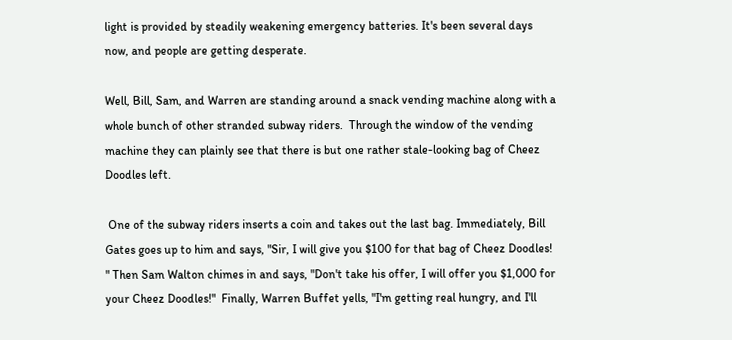light is provided by steadily weakening emergency batteries. It's been several days now, and people are getting desperate.

Well, Bill, Sam, and Warren are standing around a snack vending machine along with a whole bunch of other stranded subway riders.  Through the window of the vending machine they can plainly see that there is but one rather stale-looking bag of Cheez Doodles left.

 One of the subway riders inserts a coin and takes out the last bag. Immediately, Bill Gates goes up to him and says, "Sir, I will give you $100 for that bag of Cheez Doodles! " Then Sam Walton chimes in and says, "Don't take his offer, I will offer you $1,000 for your Cheez Doodles!"  Finally, Warren Buffet yells, "I'm getting real hungry, and I'll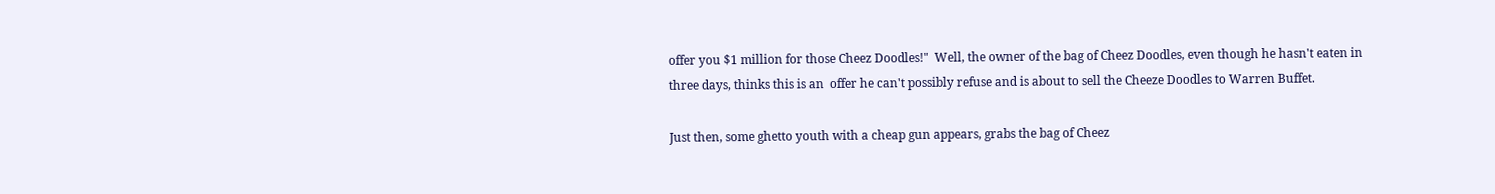offer you $1 million for those Cheez Doodles!"  Well, the owner of the bag of Cheez Doodles, even though he hasn't eaten in three days, thinks this is an  offer he can't possibly refuse and is about to sell the Cheeze Doodles to Warren Buffet.

Just then, some ghetto youth with a cheap gun appears, grabs the bag of Cheez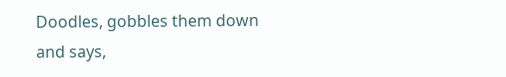Doodles, gobbles them down and says,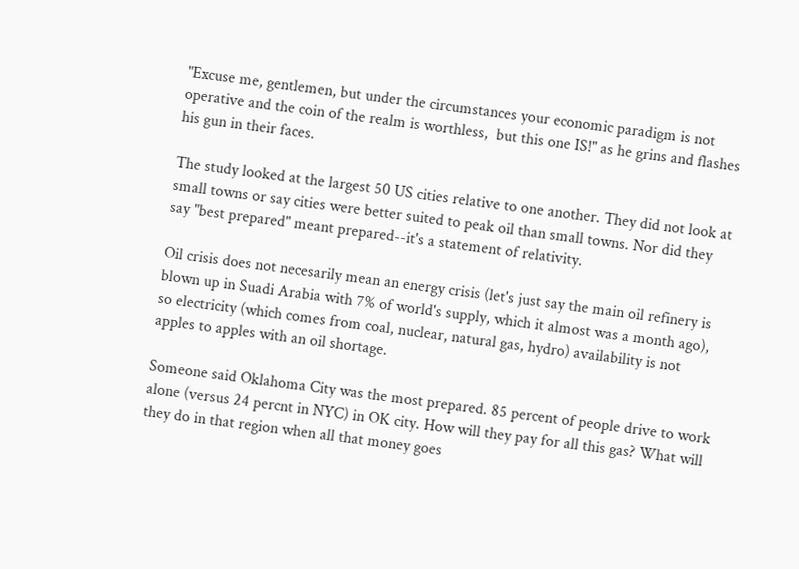"Excuse me, gentlemen, but under the circumstances your economic paradigm is not operative and the coin of the realm is worthless,  but this one IS!" as he grins and flashes his gun in their faces.

The study looked at the largest 50 US cities relative to one another. They did not look at small towns or say cities were better suited to peak oil than small towns. Nor did they say "best prepared" meant prepared--it's a statement of relativity.

Oil crisis does not necesarily mean an energy crisis (let's just say the main oil refinery is blown up in Suadi Arabia with 7% of world's supply, which it almost was a month ago), so electricity (which comes from coal, nuclear, natural gas, hydro) availability is not apples to apples with an oil shortage.

Someone said Oklahoma City was the most prepared. 85 percent of people drive to work alone (versus 24 percnt in NYC) in OK city. How will they pay for all this gas? What will they do in that region when all that money goes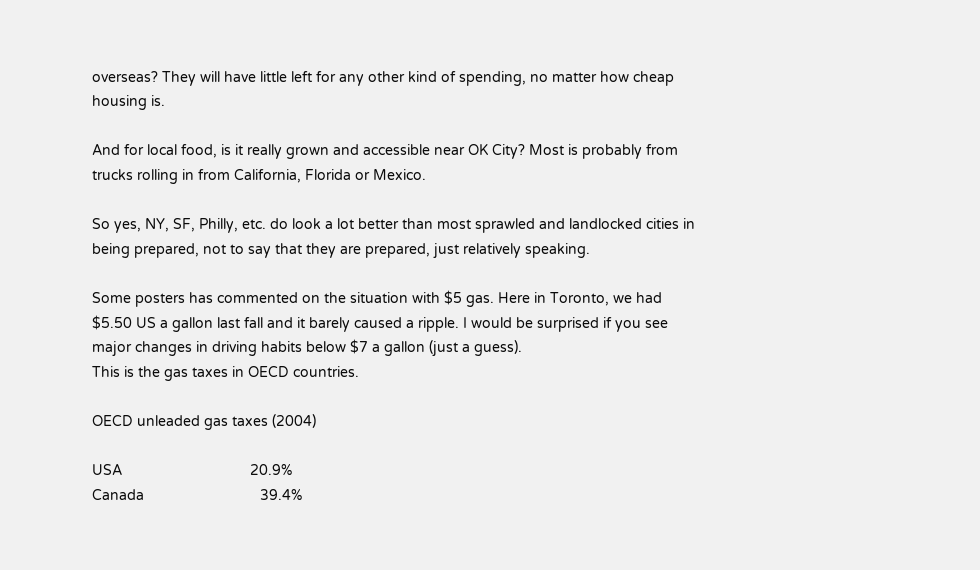overseas? They will have little left for any other kind of spending, no matter how cheap housing is.

And for local food, is it really grown and accessible near OK City? Most is probably from trucks rolling in from California, Florida or Mexico.

So yes, NY, SF, Philly, etc. do look a lot better than most sprawled and landlocked cities in being prepared, not to say that they are prepared, just relatively speaking.

Some posters has commented on the situation with $5 gas. Here in Toronto, we had $5.50 US a gallon last fall and it barely caused a ripple. I would be surprised if you see major changes in driving habits below $7 a gallon (just a guess).
This is the gas taxes in OECD countries.

OECD unleaded gas taxes (2004)

USA                                20.9%
Canada                             39.4%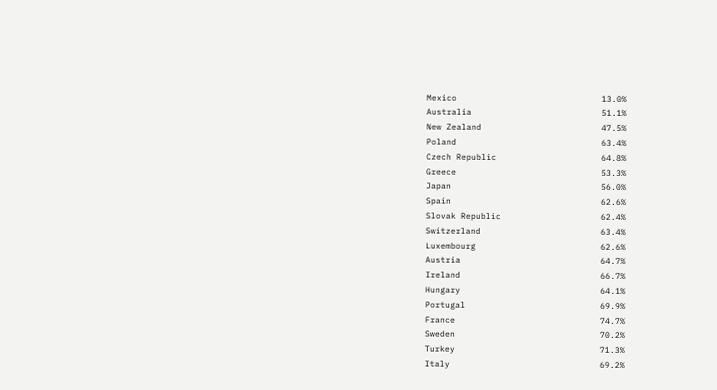Mexico                             13.0%
Australia                          51.1%
New Zealand                        47.5%
Poland                             63.4%
Czech Republic                     64.8%
Greece                             53.3%
Japan                              56.0%
Spain                              62.6%
Slovak Republic                    62.4%
Switzerland                        63.4%
Luxembourg                         62.6%
Austria                            64.7%
Ireland                            66.7%
Hungary                            64.1%
Portugal                           69.9%
France                             74.7%
Sweden                             70.2%
Turkey                             71.3%
Italy                              69.2%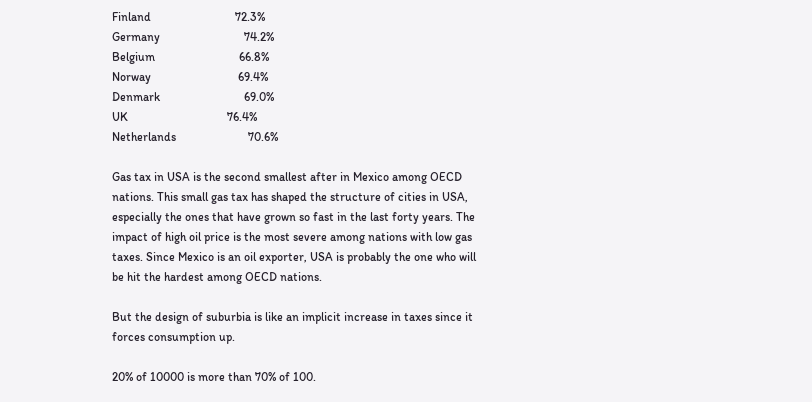Finland                            72.3%
Germany                            74.2%
Belgium                            66.8%
Norway                             69.4%
Denmark                            69.0%
UK                                 76.4%
Netherlands                        70.6%

Gas tax in USA is the second smallest after in Mexico among OECD nations. This small gas tax has shaped the structure of cities in USA, especially the ones that have grown so fast in the last forty years. The impact of high oil price is the most severe among nations with low gas taxes. Since Mexico is an oil exporter, USA is probably the one who will be hit the hardest among OECD nations.

But the design of suburbia is like an implicit increase in taxes since it forces consumption up.

20% of 10000 is more than 70% of 100.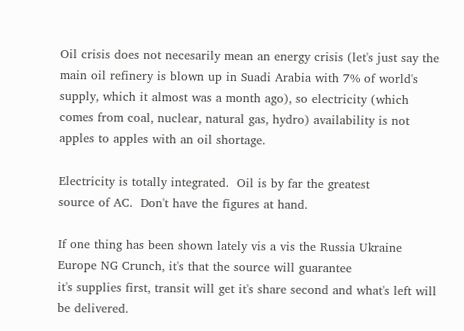Oil crisis does not necesarily mean an energy crisis (let's just say the main oil refinery is blown up in Suadi Arabia with 7% of world's supply, which it almost was a month ago), so electricity (which comes from coal, nuclear, natural gas, hydro) availability is not apples to apples with an oil shortage.

Electricity is totally integrated.  Oil is by far the greatest
source of AC.  Don't have the figures at hand.

If one thing has been shown lately vis a vis the Russia Ukraine Europe NG Crunch, it's that the source will guarantee
it's supplies first, transit will get it's share second and what's left will be delivered.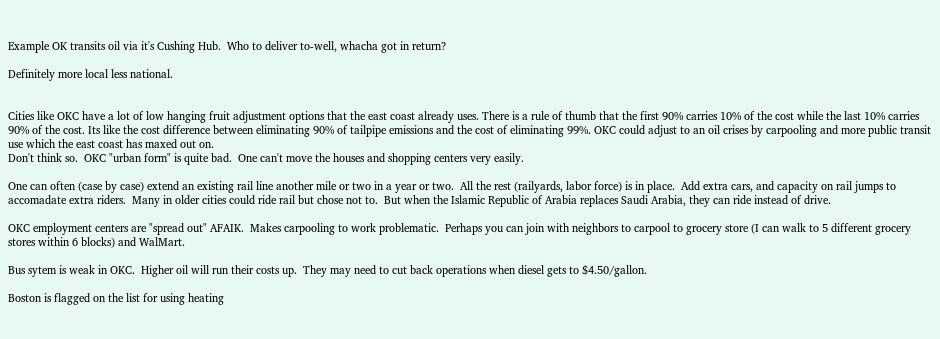Example OK transits oil via it's Cushing Hub.  Who to deliver to-well, whacha got in return?

Definitely more local less national.


Cities like OKC have a lot of low hanging fruit adjustment options that the east coast already uses. There is a rule of thumb that the first 90% carries 10% of the cost while the last 10% carries 90% of the cost. Its like the cost difference between eliminating 90% of tailpipe emissions and the cost of eliminating 99%. OKC could adjust to an oil crises by carpooling and more public transit use which the east coast has maxed out on.
Don't think so.  OKC "urban form" is quite bad.  One can't move the houses and shopping centers very easily.

One can often (case by case) extend an existing rail line another mile or two in a year or two.  All the rest (railyards, labor force) is in place.  Add extra cars, and capacity on rail jumps to accomadate extra riders.  Many in older cities could ride rail but chose not to.  But when the Islamic Republic of Arabia replaces Saudi Arabia, they can ride instead of drive.

OKC employment centers are "spread out" AFAIK.  Makes carpooling to work problematic.  Perhaps you can join with neighbors to carpool to grocery store (I can walk to 5 different grocery stores within 6 blocks) and WalMart.

Bus sytem is weak in OKC.  Higher oil will run their costs up.  They may need to cut back operations when diesel gets to $4.50/gallon.

Boston is flagged on the list for using heating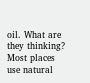oil. What are they thinking? Most places use natural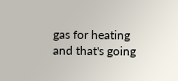gas for heating and that's going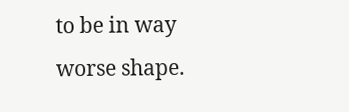to be in way worse shape.